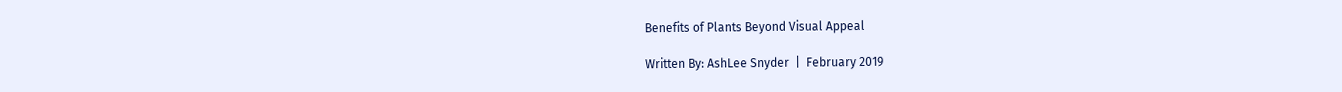Benefits of Plants Beyond Visual Appeal

Written By: AshLee Snyder  |  February 2019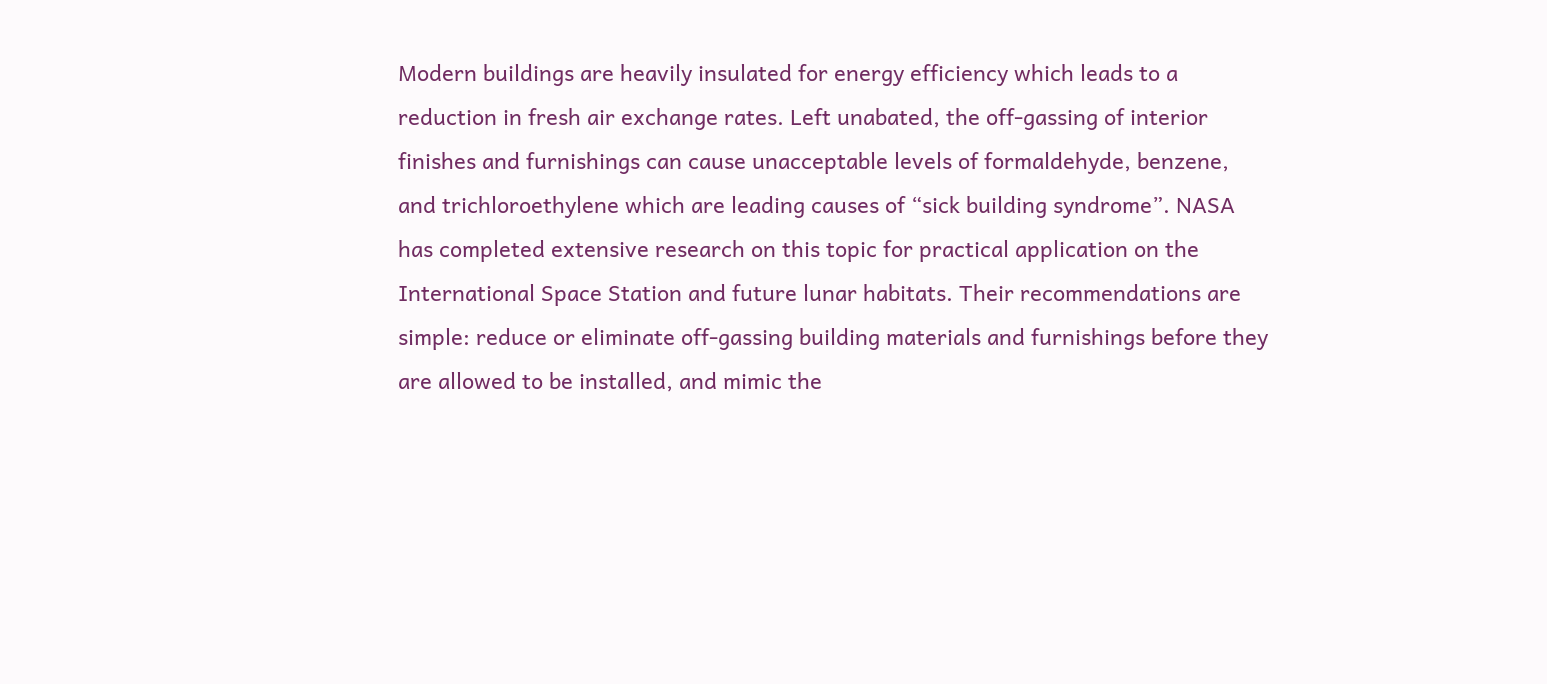Modern buildings are heavily insulated for energy efficiency which leads to a reduction in fresh air exchange rates. Left unabated, the off-gassing of interior finishes and furnishings can cause unacceptable levels of formaldehyde, benzene, and trichloroethylene which are leading causes of “sick building syndrome”. NASA has completed extensive research on this topic for practical application on the International Space Station and future lunar habitats. Their recommendations are simple: reduce or eliminate off-gassing building materials and furnishings before they are allowed to be installed, and mimic the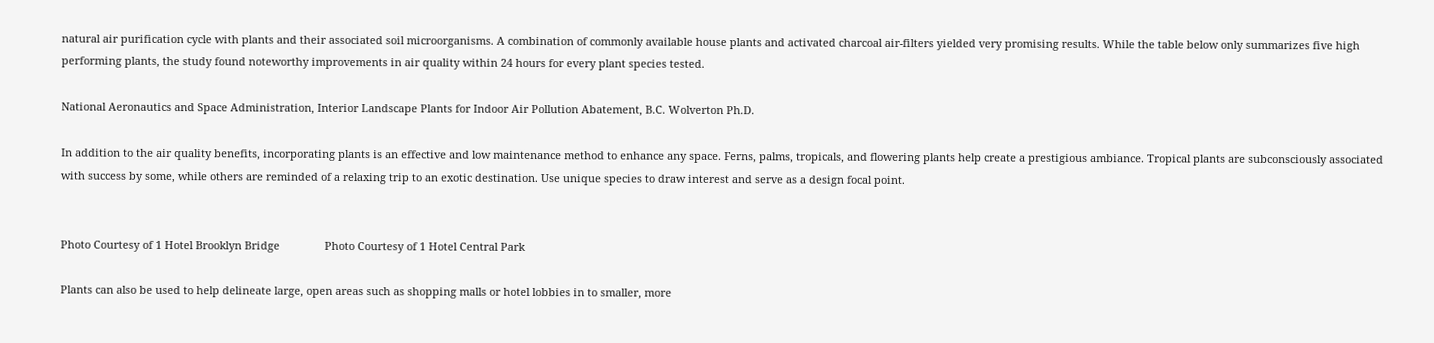natural air purification cycle with plants and their associated soil microorganisms. A combination of commonly available house plants and activated charcoal air-filters yielded very promising results. While the table below only summarizes five high performing plants, the study found noteworthy improvements in air quality within 24 hours for every plant species tested.

National Aeronautics and Space Administration, Interior Landscape Plants for Indoor Air Pollution Abatement, B.C. Wolverton Ph.D.

In addition to the air quality benefits, incorporating plants is an effective and low maintenance method to enhance any space. Ferns, palms, tropicals, and flowering plants help create a prestigious ambiance. Tropical plants are subconsciously associated with success by some, while others are reminded of a relaxing trip to an exotic destination. Use unique species to draw interest and serve as a design focal point.


Photo Courtesy of 1 Hotel Brooklyn Bridge               Photo Courtesy of 1 Hotel Central Park

Plants can also be used to help delineate large, open areas such as shopping malls or hotel lobbies in to smaller, more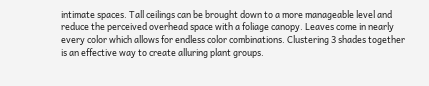intimate spaces. Tall ceilings can be brought down to a more manageable level and reduce the perceived overhead space with a foliage canopy. Leaves come in nearly every color which allows for endless color combinations. Clustering 3 shades together is an effective way to create alluring plant groups.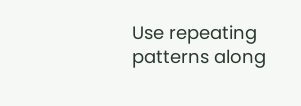Use repeating patterns along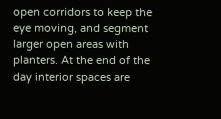open corridors to keep the eye moving, and segment larger open areas with planters. At the end of the day interior spaces are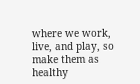where we work, live, and play, so make them as healthy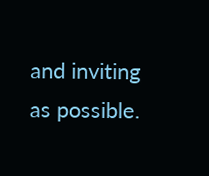and inviting as possible.